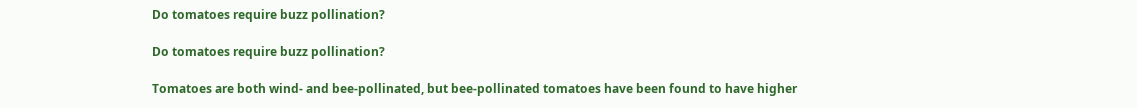Do tomatoes require buzz pollination?

Do tomatoes require buzz pollination?

Tomatoes are both wind- and bee-pollinated, but bee-pollinated tomatoes have been found to have higher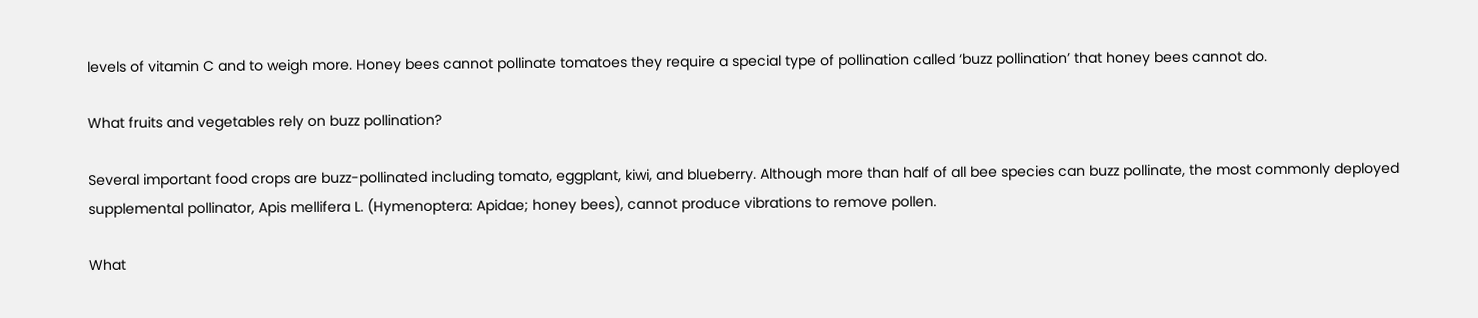levels of vitamin C and to weigh more. Honey bees cannot pollinate tomatoes they require a special type of pollination called ‘buzz pollination’ that honey bees cannot do.

What fruits and vegetables rely on buzz pollination?

Several important food crops are buzz-pollinated including tomato, eggplant, kiwi, and blueberry. Although more than half of all bee species can buzz pollinate, the most commonly deployed supplemental pollinator, Apis mellifera L. (Hymenoptera: Apidae; honey bees), cannot produce vibrations to remove pollen.

What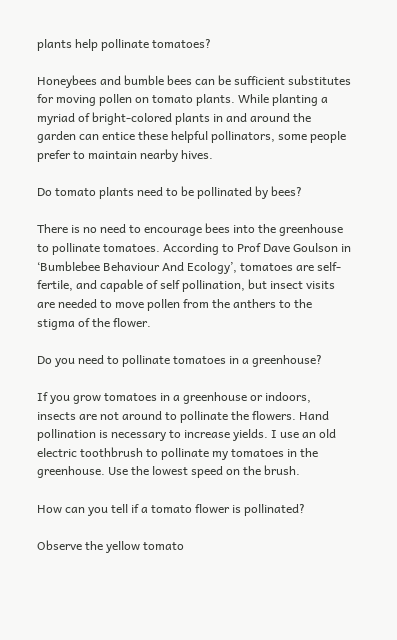plants help pollinate tomatoes?

Honeybees and bumble bees can be sufficient substitutes for moving pollen on tomato plants. While planting a myriad of bright-colored plants in and around the garden can entice these helpful pollinators, some people prefer to maintain nearby hives.

Do tomato plants need to be pollinated by bees?

There is no need to encourage bees into the greenhouse to pollinate tomatoes. According to Prof Dave Goulson in ‘Bumblebee Behaviour And Ecology’, tomatoes are self-fertile, and capable of self pollination, but insect visits are needed to move pollen from the anthers to the stigma of the flower.

Do you need to pollinate tomatoes in a greenhouse?

If you grow tomatoes in a greenhouse or indoors, insects are not around to pollinate the flowers. Hand pollination is necessary to increase yields. I use an old electric toothbrush to pollinate my tomatoes in the greenhouse. Use the lowest speed on the brush.

How can you tell if a tomato flower is pollinated?

Observe the yellow tomato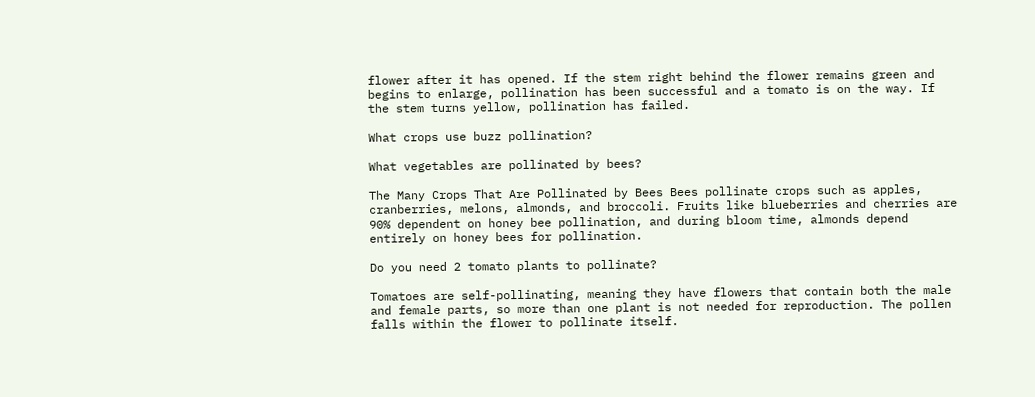flower after it has opened. If the stem right behind the flower remains green and begins to enlarge, pollination has been successful and a tomato is on the way. If the stem turns yellow, pollination has failed.

What crops use buzz pollination?

What vegetables are pollinated by bees?

The Many Crops That Are Pollinated by Bees Bees pollinate crops such as apples, cranberries, melons, almonds, and broccoli. Fruits like blueberries and cherries are 90% dependent on honey bee pollination, and during bloom time, almonds depend entirely on honey bees for pollination.

Do you need 2 tomato plants to pollinate?

Tomatoes are self-pollinating, meaning they have flowers that contain both the male and female parts, so more than one plant is not needed for reproduction. The pollen falls within the flower to pollinate itself.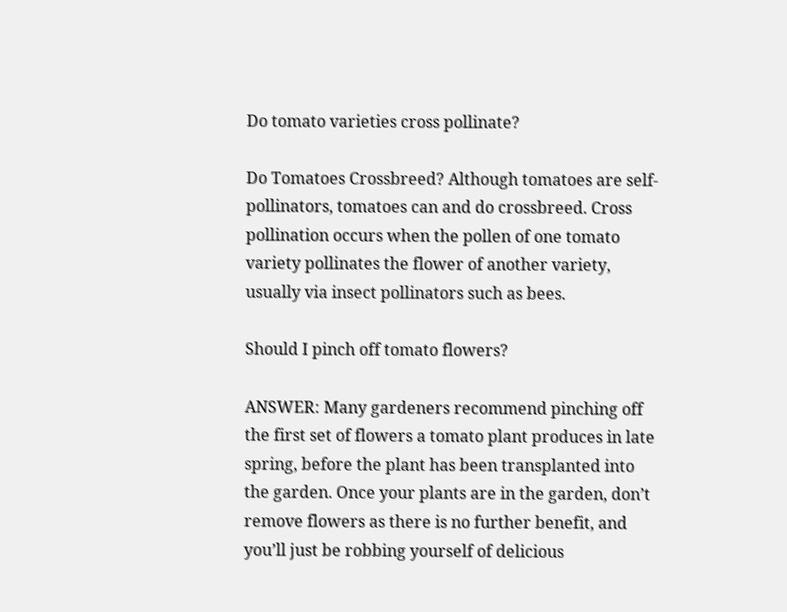Do tomato varieties cross pollinate?

Do Tomatoes Crossbreed? Although tomatoes are self-pollinators, tomatoes can and do crossbreed. Cross pollination occurs when the pollen of one tomato variety pollinates the flower of another variety, usually via insect pollinators such as bees.

Should I pinch off tomato flowers?

ANSWER: Many gardeners recommend pinching off the first set of flowers a tomato plant produces in late spring, before the plant has been transplanted into the garden. Once your plants are in the garden, don’t remove flowers as there is no further benefit, and you’ll just be robbing yourself of delicious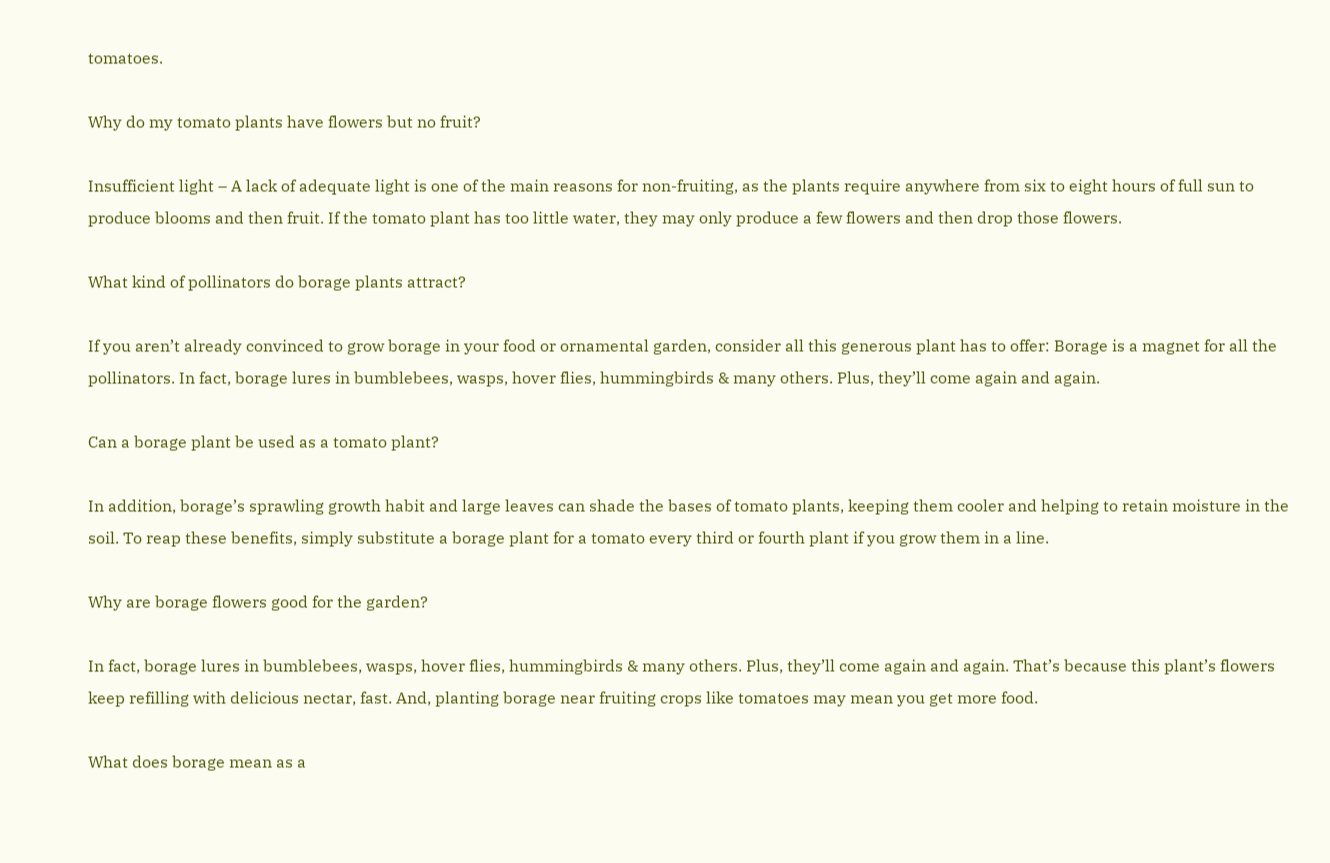tomatoes.

Why do my tomato plants have flowers but no fruit?

Insufficient light – A lack of adequate light is one of the main reasons for non-fruiting, as the plants require anywhere from six to eight hours of full sun to produce blooms and then fruit. If the tomato plant has too little water, they may only produce a few flowers and then drop those flowers.

What kind of pollinators do borage plants attract?

If you aren’t already convinced to grow borage in your food or ornamental garden, consider all this generous plant has to offer: Borage is a magnet for all the pollinators. In fact, borage lures in bumblebees, wasps, hover flies, hummingbirds & many others. Plus, they’ll come again and again.

Can a borage plant be used as a tomato plant?

In addition, borage’s sprawling growth habit and large leaves can shade the bases of tomato plants, keeping them cooler and helping to retain moisture in the soil. To reap these benefits, simply substitute a borage plant for a tomato every third or fourth plant if you grow them in a line.

Why are borage flowers good for the garden?

In fact, borage lures in bumblebees, wasps, hover flies, hummingbirds & many others. Plus, they’ll come again and again. That’s because this plant’s flowers keep refilling with delicious nectar, fast. And, planting borage near fruiting crops like tomatoes may mean you get more food.

What does borage mean as a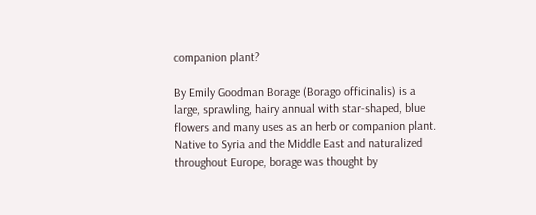companion plant?

By Emily Goodman Borage (Borago officinalis) is a large, sprawling, hairy annual with star-shaped, blue flowers and many uses as an herb or companion plant. Native to Syria and the Middle East and naturalized throughout Europe, borage was thought by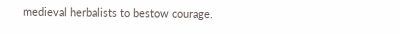medieval herbalists to bestow courage.